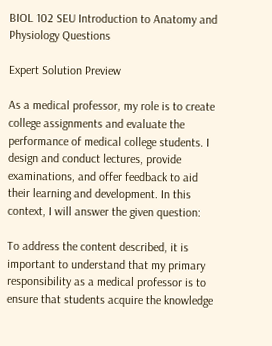BIOL 102 SEU Introduction to Anatomy and Physiology Questions

Expert Solution Preview

As a medical professor, my role is to create college assignments and evaluate the performance of medical college students. I design and conduct lectures, provide examinations, and offer feedback to aid their learning and development. In this context, I will answer the given question:

To address the content described, it is important to understand that my primary responsibility as a medical professor is to ensure that students acquire the knowledge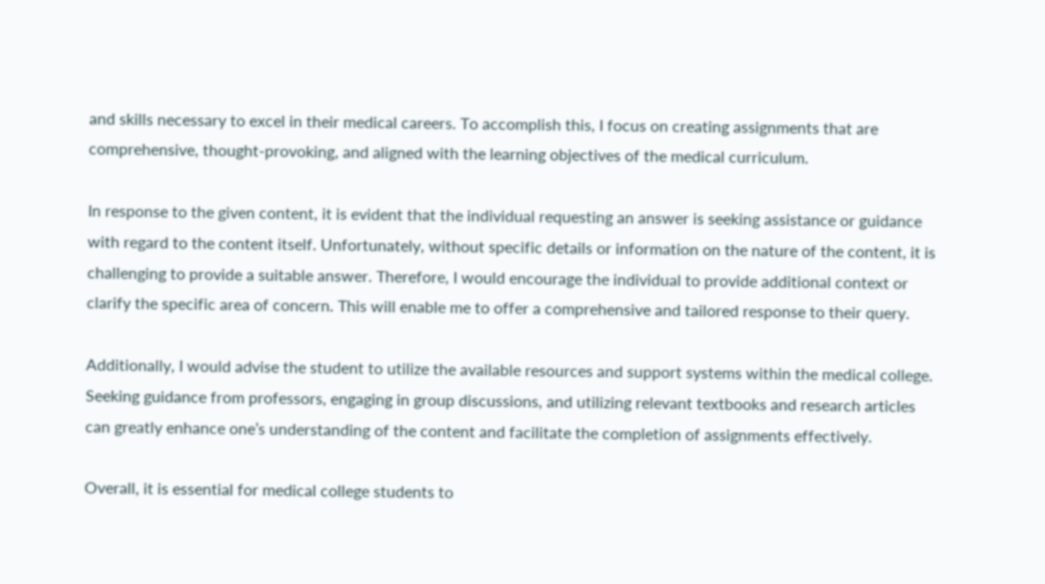and skills necessary to excel in their medical careers. To accomplish this, I focus on creating assignments that are comprehensive, thought-provoking, and aligned with the learning objectives of the medical curriculum.

In response to the given content, it is evident that the individual requesting an answer is seeking assistance or guidance with regard to the content itself. Unfortunately, without specific details or information on the nature of the content, it is challenging to provide a suitable answer. Therefore, I would encourage the individual to provide additional context or clarify the specific area of concern. This will enable me to offer a comprehensive and tailored response to their query.

Additionally, I would advise the student to utilize the available resources and support systems within the medical college. Seeking guidance from professors, engaging in group discussions, and utilizing relevant textbooks and research articles can greatly enhance one’s understanding of the content and facilitate the completion of assignments effectively.

Overall, it is essential for medical college students to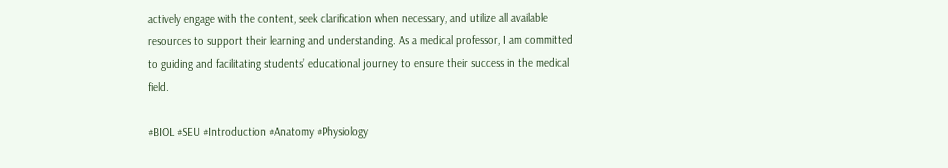actively engage with the content, seek clarification when necessary, and utilize all available resources to support their learning and understanding. As a medical professor, I am committed to guiding and facilitating students’ educational journey to ensure their success in the medical field.

#BIOL #SEU #Introduction #Anatomy #Physiology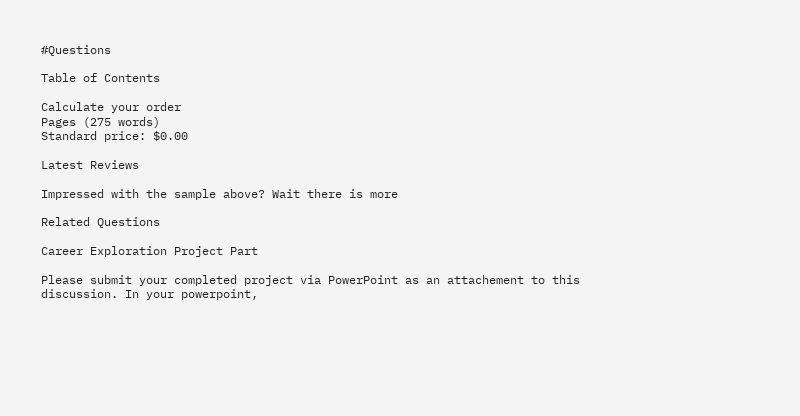#Questions

Table of Contents

Calculate your order
Pages (275 words)
Standard price: $0.00

Latest Reviews

Impressed with the sample above? Wait there is more

Related Questions

Career Exploration Project Part

Please submit your completed project via PowerPoint as an attachement to this discussion. In your powerpoint,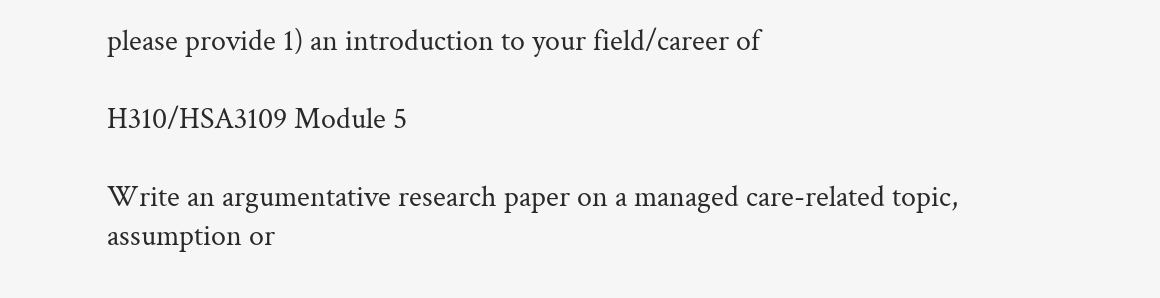please provide 1) an introduction to your field/career of

H310/HSA3109 Module 5

Write an argumentative research paper on a managed care-related topic, assumption or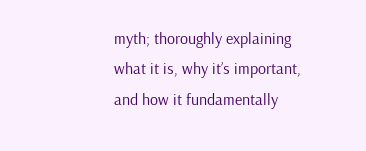myth; thoroughly explaining what it is, why it’s important, and how it fundamentally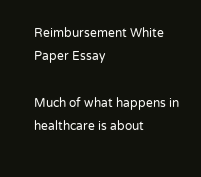Reimbursement White Paper Essay

Much of what happens in healthcare is about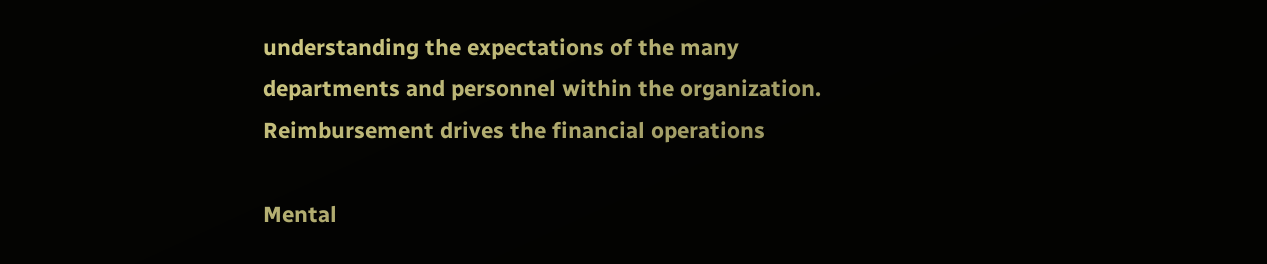understanding the expectations of the many departments and personnel within the organization. Reimbursement drives the financial operations

Mental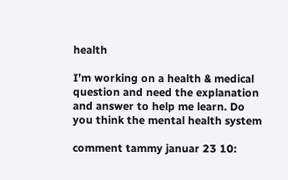health

I’m working on a health & medical question and need the explanation and answer to help me learn. Do you think the mental health system

comment tammy januar 23 10: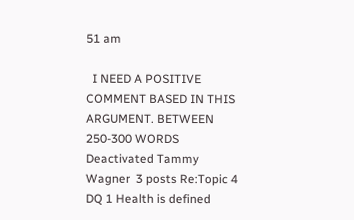51 am

  I NEED A POSITIVE COMMENT BASED IN THIS ARGUMENT. BETWEEN 250-300 WORDS  Deactivated Tammy Wagner  3 posts Re:Topic 4 DQ 1 Health is defined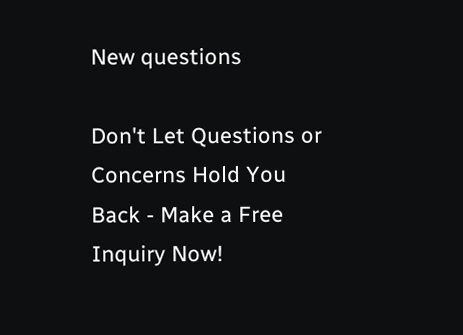New questions

Don't Let Questions or Concerns Hold You Back - Make a Free Inquiry Now!